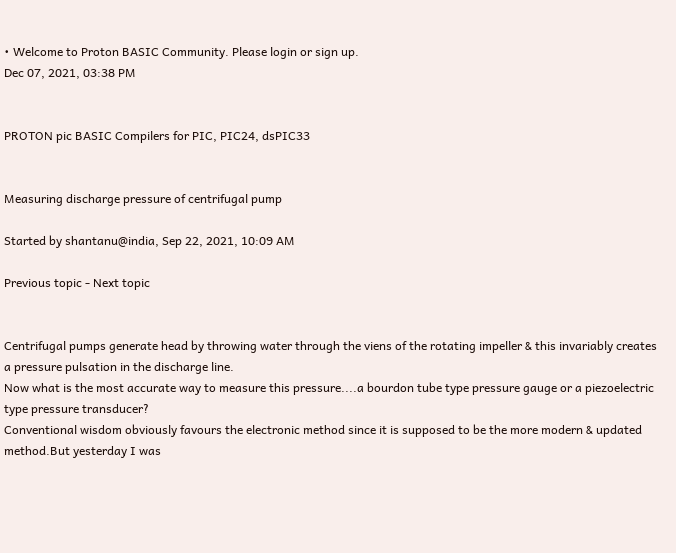• Welcome to Proton BASIC Community. Please login or sign up.
Dec 07, 2021, 03:38 PM


PROTON pic BASIC Compilers for PIC, PIC24, dsPIC33


Measuring discharge pressure of centrifugal pump

Started by shantanu@india, Sep 22, 2021, 10:09 AM

Previous topic - Next topic


Centrifugal pumps generate head by throwing water through the viens of the rotating impeller & this invariably creates a pressure pulsation in the discharge line.
Now what is the most accurate way to measure this pressure....a bourdon tube type pressure gauge or a piezoelectric type pressure transducer?
Conventional wisdom obviously favours the electronic method since it is supposed to be the more modern & updated method.But yesterday I was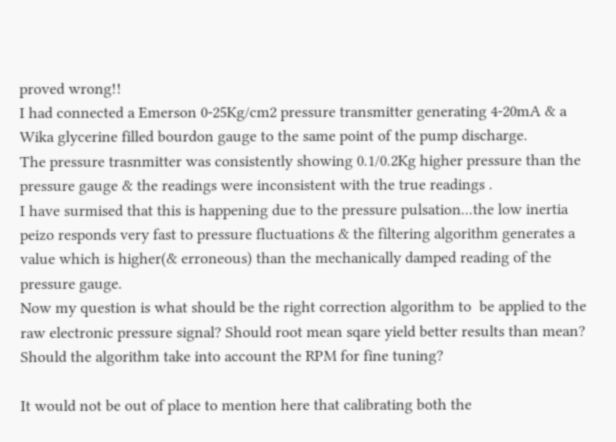proved wrong!!
I had connected a Emerson 0-25Kg/cm2 pressure transmitter generating 4-20mA & a Wika glycerine filled bourdon gauge to the same point of the pump discharge.
The pressure trasnmitter was consistently showing 0.1/0.2Kg higher pressure than the pressure gauge & the readings were inconsistent with the true readings .
I have surmised that this is happening due to the pressure pulsation...the low inertia peizo responds very fast to pressure fluctuations & the filtering algorithm generates a value which is higher(& erroneous) than the mechanically damped reading of the pressure gauge.
Now my question is what should be the right correction algorithm to  be applied to the raw electronic pressure signal? Should root mean sqare yield better results than mean? Should the algorithm take into account the RPM for fine tuning?

It would not be out of place to mention here that calibrating both the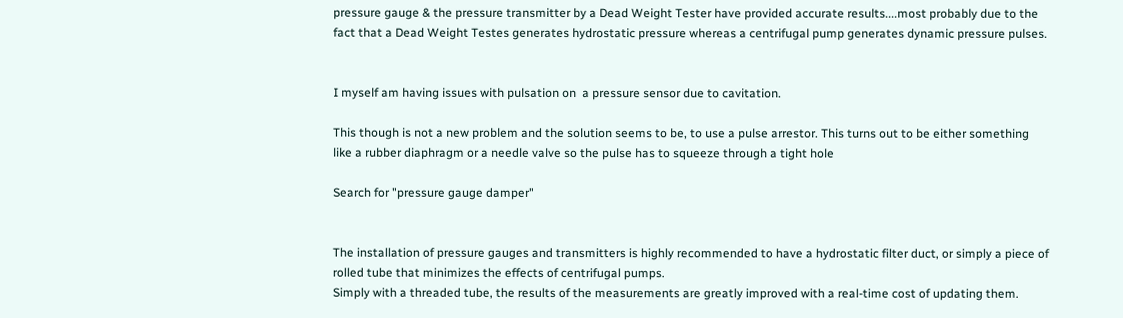pressure gauge & the pressure transmitter by a Dead Weight Tester have provided accurate results....most probably due to the fact that a Dead Weight Testes generates hydrostatic pressure whereas a centrifugal pump generates dynamic pressure pulses.


I myself am having issues with pulsation on  a pressure sensor due to cavitation.

This though is not a new problem and the solution seems to be, to use a pulse arrestor. This turns out to be either something like a rubber diaphragm or a needle valve so the pulse has to squeeze through a tight hole

Search for "pressure gauge damper"


The installation of pressure gauges and transmitters is highly recommended to have a hydrostatic filter duct, or simply a piece of rolled tube that minimizes the effects of centrifugal pumps.
Simply with a threaded tube, the results of the measurements are greatly improved with a real-time cost of updating them.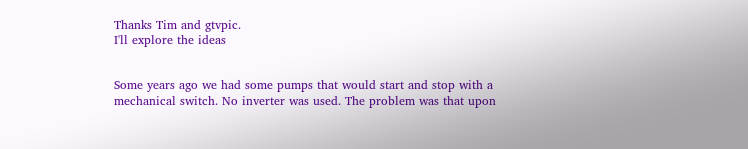Thanks Tim and gtvpic.
I'll explore the ideas


Some years ago we had some pumps that would start and stop with a mechanical switch. No inverter was used. The problem was that upon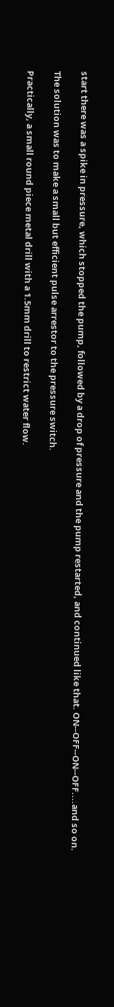start there was a spike in pressure, which stopped the pump, followed by a drop of pressure and the pump restarted, and continued like that. ON--OFF--ON--OFF....and so on.

The solution was to make a small but efficient pulse arrestor to the pressure switch.

Practically, a small round piece metal drill with a 1.5mm drill to restrict water flow.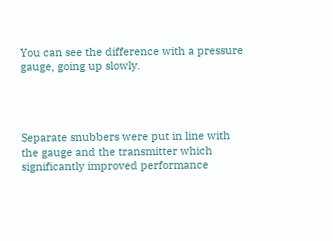You can see the difference with a pressure gauge, going up slowly.




Separate snubbers were put in line with the gauge and the transmitter which significantly improved performance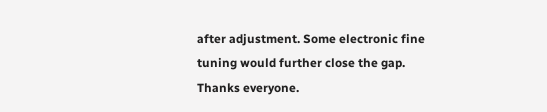after adjustment. Some electronic fine tuning would further close the gap. Thanks everyone.